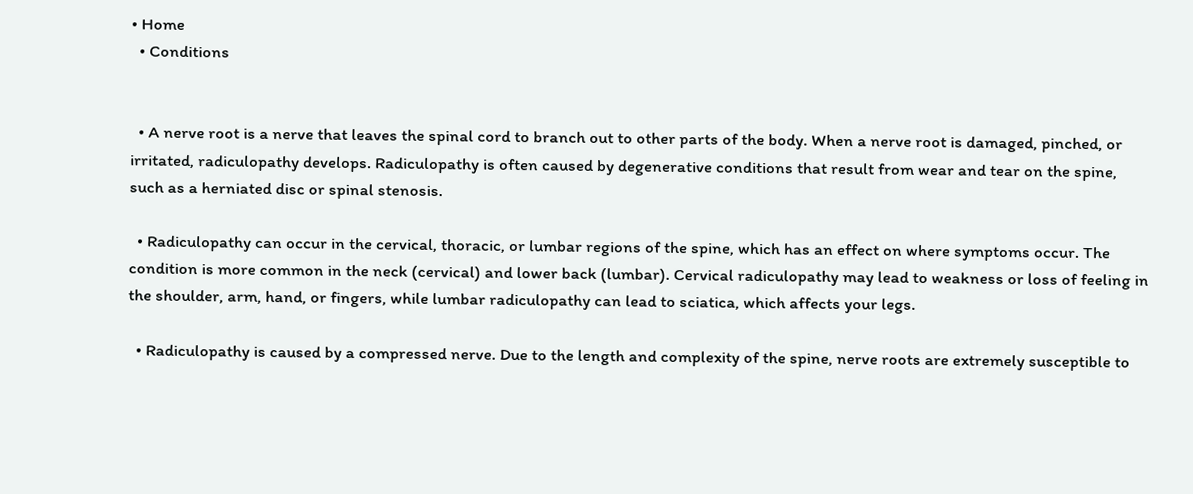• Home
  • Conditions


  • A nerve root is a nerve that leaves the spinal cord to branch out to other parts of the body. When a nerve root is damaged, pinched, or irritated, radiculopathy develops. Radiculopathy is often caused by degenerative conditions that result from wear and tear on the spine, such as a herniated disc or spinal stenosis.

  • Radiculopathy can occur in the cervical, thoracic, or lumbar regions of the spine, which has an effect on where symptoms occur. The condition is more common in the neck (cervical) and lower back (lumbar). Cervical radiculopathy may lead to weakness or loss of feeling in the shoulder, arm, hand, or fingers, while lumbar radiculopathy can lead to sciatica, which affects your legs.

  • Radiculopathy is caused by a compressed nerve. Due to the length and complexity of the spine, nerve roots are extremely susceptible to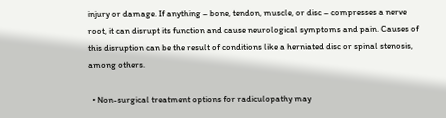injury or damage. If anything – bone, tendon, muscle, or disc – compresses a nerve root, it can disrupt its function and cause neurological symptoms and pain. Causes of this disruption can be the result of conditions like a herniated disc or spinal stenosis, among others.

  • Non-surgical treatment options for radiculopathy may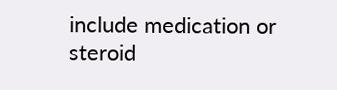include medication or steroid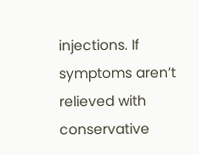injections. If symptoms aren’t relieved with conservative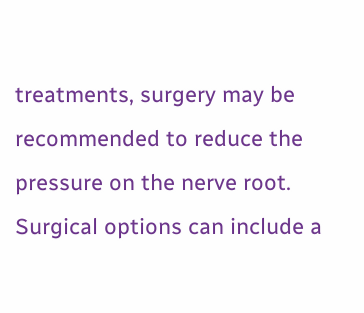treatments, surgery may be recommended to reduce the pressure on the nerve root. Surgical options can include a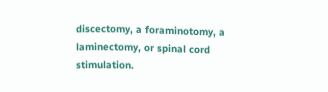discectomy, a foraminotomy, a laminectomy, or spinal cord stimulation.